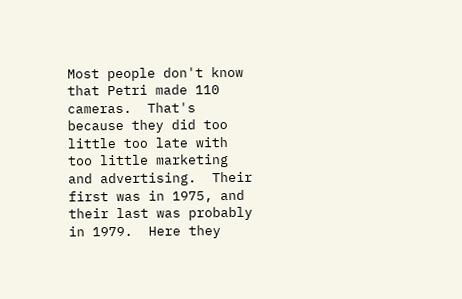Most people don't know that Petri made 110 cameras.  That's because they did too little too late with too little marketing and advertising.  Their first was in 1975, and their last was probably in 1979.  Here they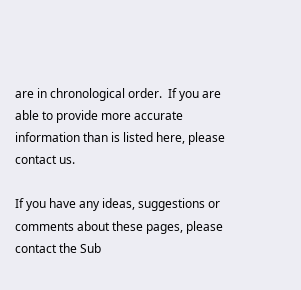are in chronological order.  If you are able to provide more accurate information than is listed here, please contact us.

If you have any ideas, suggestions or comments about these pages, please contact the Sub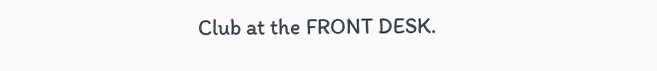Club at the FRONT DESK.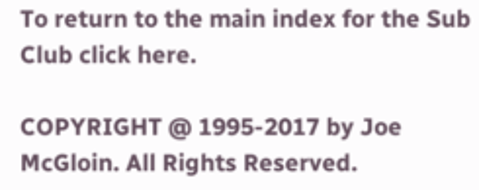To return to the main index for the Sub Club click here.

COPYRIGHT @ 1995-2017 by Joe McGloin. All Rights Reserved.